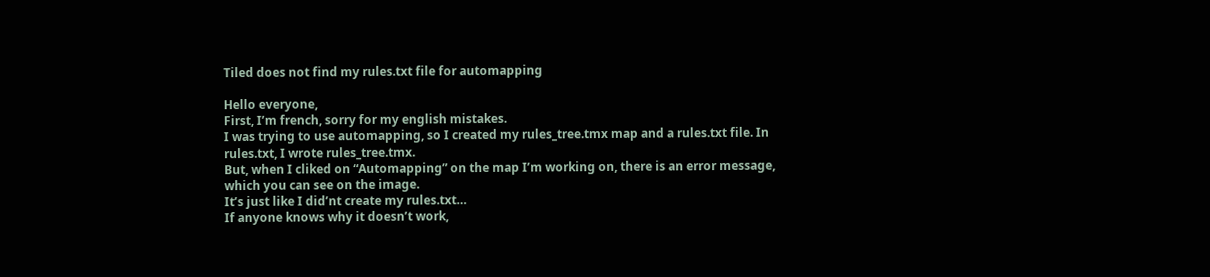Tiled does not find my rules.txt file for automapping

Hello everyone,
First, I’m french, sorry for my english mistakes.
I was trying to use automapping, so I created my rules_tree.tmx map and a rules.txt file. In rules.txt, I wrote rules_tree.tmx.
But, when I cliked on “Automapping” on the map I’m working on, there is an error message, which you can see on the image.
It’s just like I did’nt create my rules.txt…
If anyone knows why it doesn’t work,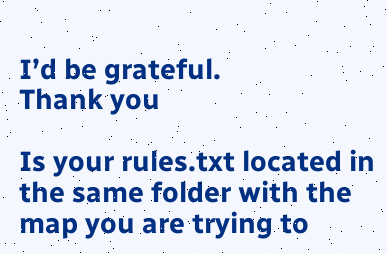I’d be grateful.
Thank you

Is your rules.txt located in the same folder with the map you are trying to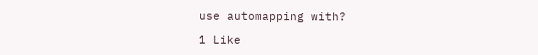use automapping with?

1 Like